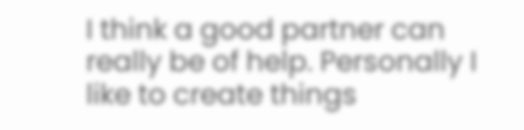I think a good partner can really be of help. Personally I like to create things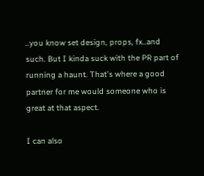..you know set design, props, fx..and such. But I kinda suck with the PR part of running a haunt. That's where a good partner for me would someone who is great at that aspect.

I can also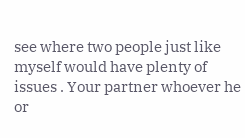see where two people just like myself would have plenty of issues . Your partner whoever he or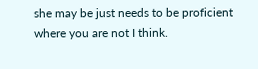she may be just needs to be proficient where you are not I think.